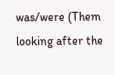was/were (Them looking after the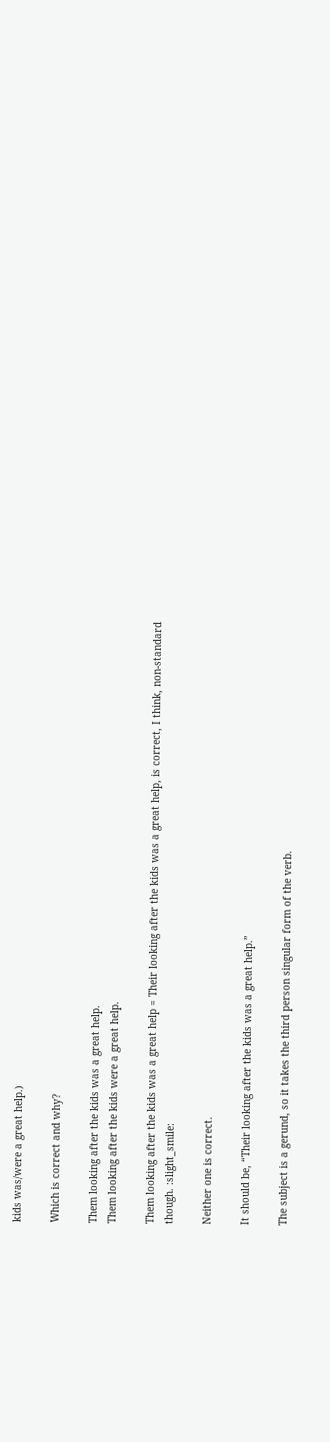kids was/were a great help.)

Which is correct and why?

Them looking after the kids was a great help.
Them looking after the kids were a great help.

Them looking after the kids was a great help = Their looking after the kids was a great help, is correct, I think, non-standard though. :slight_smile:

Neither one is correct.

It should be, “Their looking after the kids was a great help.”

The subject is a gerund, so it takes the third person singular form of the verb.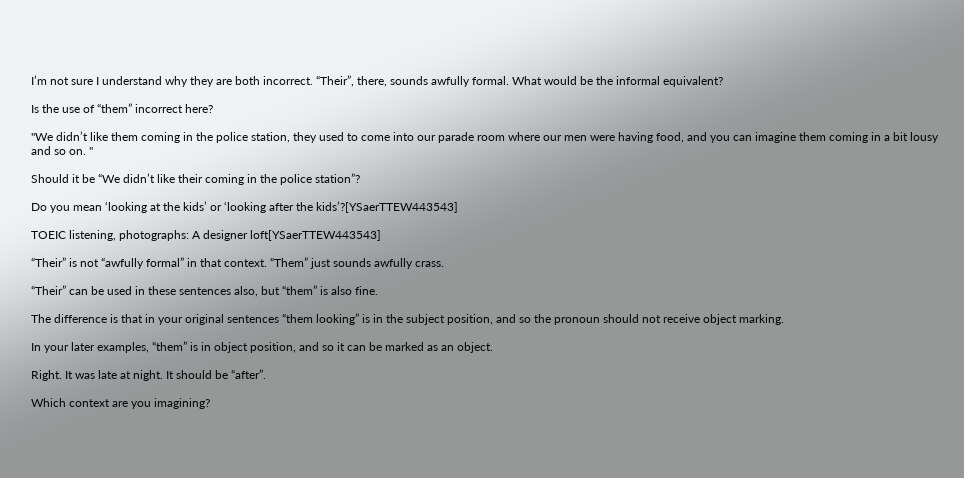I’m not sure I understand why they are both incorrect. “Their”, there, sounds awfully formal. What would be the informal equivalent?

Is the use of “them” incorrect here?

"We didn’t like them coming in the police station, they used to come into our parade room where our men were having food, and you can imagine them coming in a bit lousy and so on. "

Should it be “We didn’t like their coming in the police station”?

Do you mean ‘looking at the kids’ or ‘looking after the kids’?[YSaerTTEW443543]

TOEIC listening, photographs: A designer loft[YSaerTTEW443543]

“Their” is not “awfully formal” in that context. “Them” just sounds awfully crass.

“Their” can be used in these sentences also, but “them” is also fine.

The difference is that in your original sentences “them looking” is in the subject position, and so the pronoun should not receive object marking.

In your later examples, “them” is in object position, and so it can be marked as an object.

Right. It was late at night. It should be “after”.

Which context are you imagining?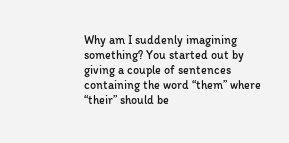Why am I suddenly imagining something? You started out by giving a couple of sentences containing the word “them” where “their” should be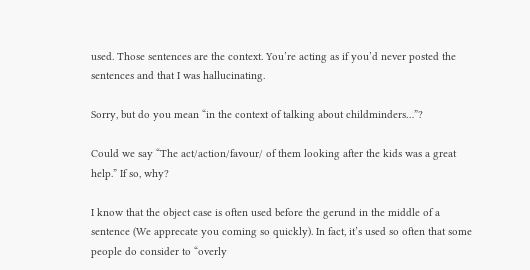used. Those sentences are the context. You’re acting as if you’d never posted the sentences and that I was hallucinating.

Sorry, but do you mean “in the context of talking about childminders…”?

Could we say “The act/action/favour/ of them looking after the kids was a great help.” If so, why?

I know that the object case is often used before the gerund in the middle of a sentence (We apprecate you coming so quickly). In fact, it’s used so often that some people do consider to “overly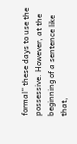formal” these days to use the possessive. However, at the beginning of a sentence like that,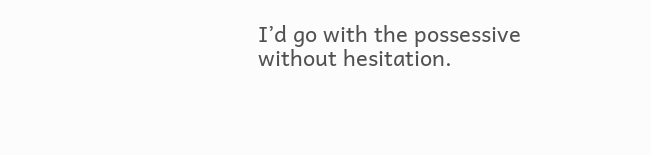I’d go with the possessive without hesitation.